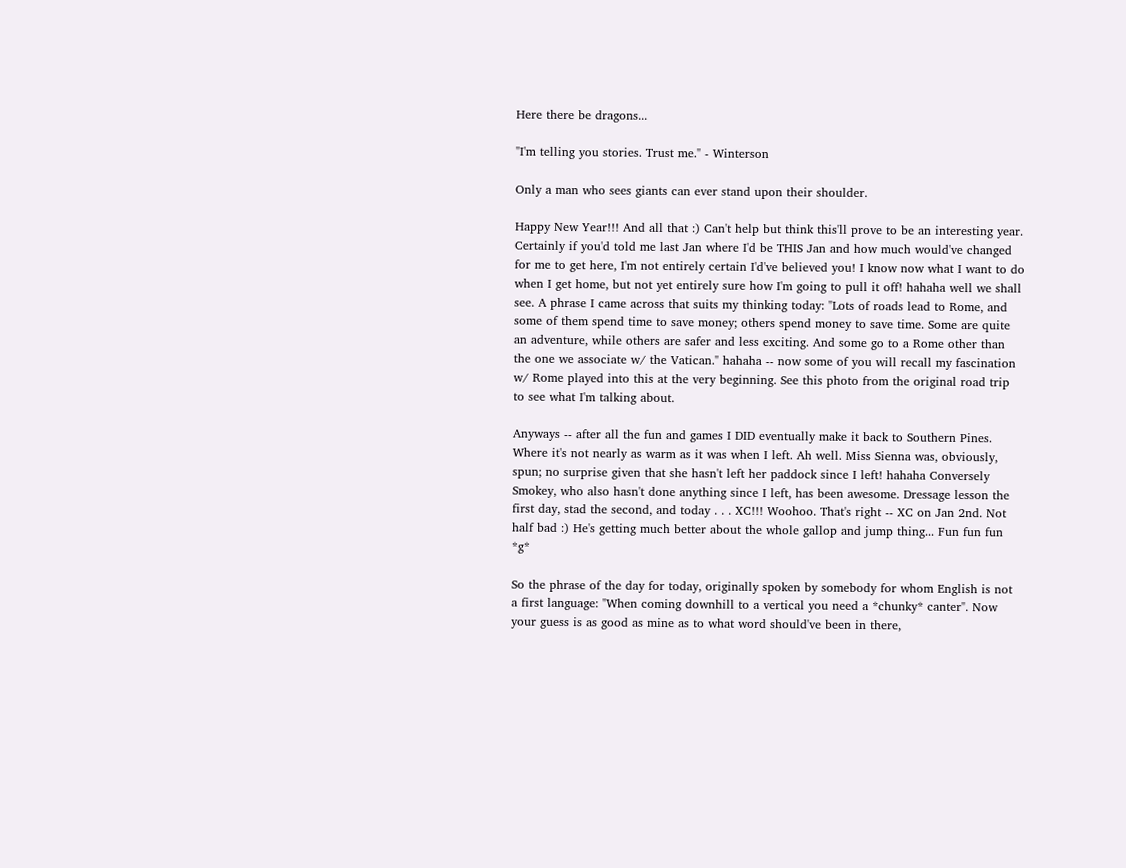Here there be dragons...

"I'm telling you stories. Trust me." - Winterson

Only a man who sees giants can ever stand upon their shoulder.

Happy New Year!!! And all that :) Can't help but think this'll prove to be an interesting year. Certainly if you'd told me last Jan where I'd be THIS Jan and how much would've changed for me to get here, I'm not entirely certain I'd've believed you! I know now what I want to do when I get home, but not yet entirely sure how I'm going to pull it off! hahaha well we shall see. A phrase I came across that suits my thinking today: "Lots of roads lead to Rome, and some of them spend time to save money; others spend money to save time. Some are quite an adventure, while others are safer and less exciting. And some go to a Rome other than the one we associate w/ the Vatican." hahaha -- now some of you will recall my fascination w/ Rome played into this at the very beginning. See this photo from the original road trip to see what I'm talking about.

Anyways -- after all the fun and games I DID eventually make it back to Southern Pines. Where it's not nearly as warm as it was when I left. Ah well. Miss Sienna was, obviously, spun; no surprise given that she hasn't left her paddock since I left! hahaha Conversely Smokey, who also hasn't done anything since I left, has been awesome. Dressage lesson the first day, stad the second, and today . . . XC!!! Woohoo. That's right -- XC on Jan 2nd. Not half bad :) He's getting much better about the whole gallop and jump thing... Fun fun fun *g*

So the phrase of the day for today, originally spoken by somebody for whom English is not a first language: "When coming downhill to a vertical you need a *chunky* canter". Now your guess is as good as mine as to what word should've been in there,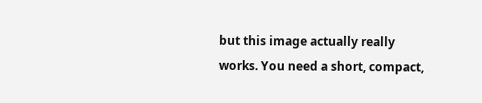but this image actually really works. You need a short, compact,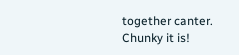together canter. Chunky it is!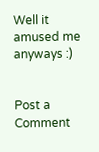Well it amused me anyways :)


Post a Comment